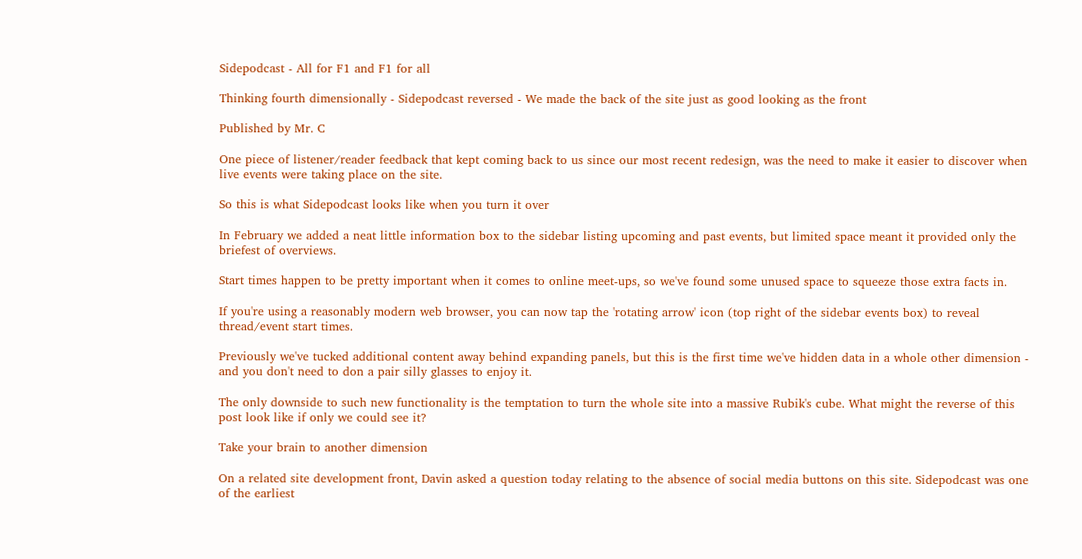Sidepodcast - All for F1 and F1 for all

Thinking fourth dimensionally - Sidepodcast reversed - We made the back of the site just as good looking as the front

Published by Mr. C

One piece of listener/reader feedback that kept coming back to us since our most recent redesign, was the need to make it easier to discover when live events were taking place on the site.

So this is what Sidepodcast looks like when you turn it over

In February we added a neat little information box to the sidebar listing upcoming and past events, but limited space meant it provided only the briefest of overviews.

Start times happen to be pretty important when it comes to online meet-ups, so we've found some unused space to squeeze those extra facts in.

If you're using a reasonably modern web browser, you can now tap the 'rotating arrow' icon (top right of the sidebar events box) to reveal thread/event start times.

Previously we've tucked additional content away behind expanding panels, but this is the first time we've hidden data in a whole other dimension - and you don't need to don a pair silly glasses to enjoy it.

The only downside to such new functionality is the temptation to turn the whole site into a massive Rubik's cube. What might the reverse of this post look like if only we could see it?

Take your brain to another dimension

On a related site development front, Davin asked a question today relating to the absence of social media buttons on this site. Sidepodcast was one of the earliest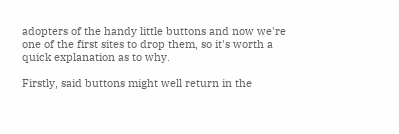adopters of the handy little buttons and now we're one of the first sites to drop them, so it's worth a quick explanation as to why.

Firstly, said buttons might well return in the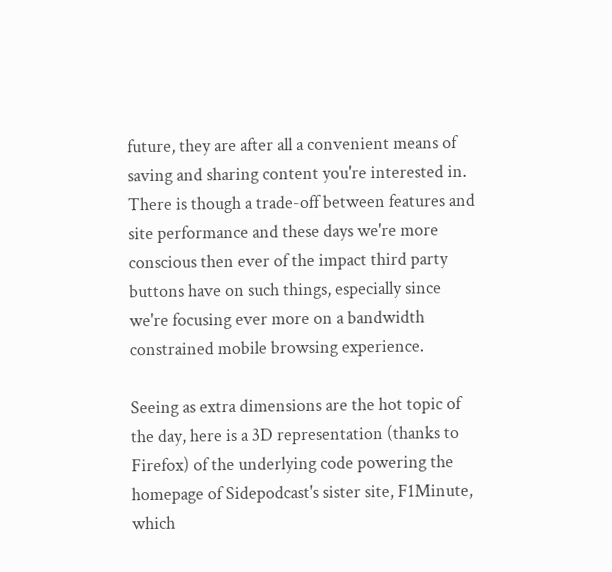future, they are after all a convenient means of saving and sharing content you're interested in. There is though a trade-off between features and site performance and these days we're more conscious then ever of the impact third party buttons have on such things, especially since we're focusing ever more on a bandwidth constrained mobile browsing experience.

Seeing as extra dimensions are the hot topic of the day, here is a 3D representation (thanks to Firefox) of the underlying code powering the homepage of Sidepodcast's sister site, F1Minute, which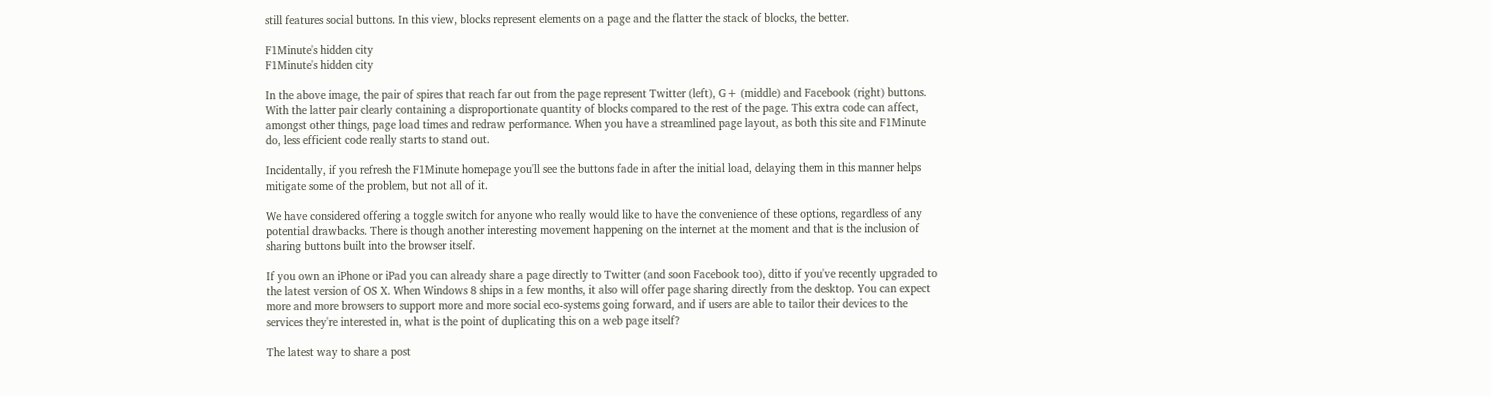still features social buttons. In this view, blocks represent elements on a page and the flatter the stack of blocks, the better.

F1Minute's hidden city
F1Minute's hidden city

In the above image, the pair of spires that reach far out from the page represent Twitter (left), G+ (middle) and Facebook (right) buttons. With the latter pair clearly containing a disproportionate quantity of blocks compared to the rest of the page. This extra code can affect, amongst other things, page load times and redraw performance. When you have a streamlined page layout, as both this site and F1Minute do, less efficient code really starts to stand out.

Incidentally, if you refresh the F1Minute homepage you'll see the buttons fade in after the initial load, delaying them in this manner helps mitigate some of the problem, but not all of it.

We have considered offering a toggle switch for anyone who really would like to have the convenience of these options, regardless of any potential drawbacks. There is though another interesting movement happening on the internet at the moment and that is the inclusion of sharing buttons built into the browser itself.

If you own an iPhone or iPad you can already share a page directly to Twitter (and soon Facebook too), ditto if you've recently upgraded to the latest version of OS X. When Windows 8 ships in a few months, it also will offer page sharing directly from the desktop. You can expect more and more browsers to support more and more social eco-systems going forward, and if users are able to tailor their devices to the services they're interested in, what is the point of duplicating this on a web page itself?

The latest way to share a post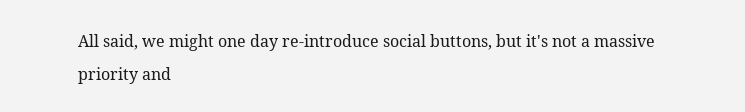All said, we might one day re-introduce social buttons, but it's not a massive priority and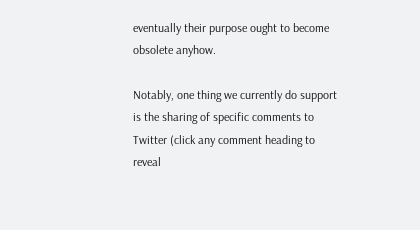eventually their purpose ought to become obsolete anyhow.

Notably, one thing we currently do support is the sharing of specific comments to Twitter (click any comment heading to reveal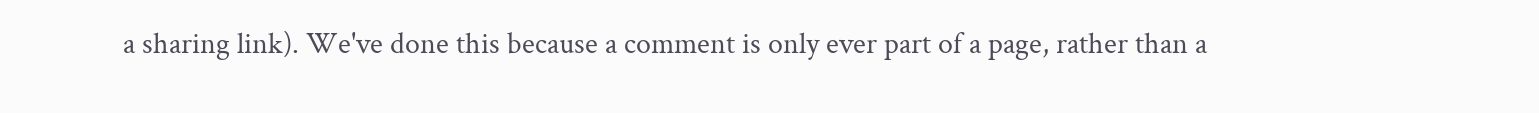a sharing link). We've done this because a comment is only ever part of a page, rather than a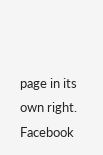page in its own right. Facebook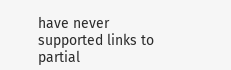have never supported links to partial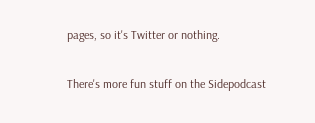pages, so it's Twitter or nothing.

There's more fun stuff on the Sidepodcast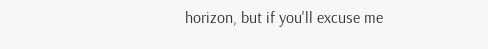horizon, but if you'll excuse me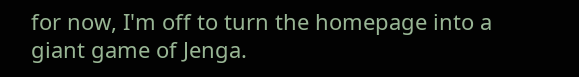for now, I'm off to turn the homepage into a giant game of Jenga.